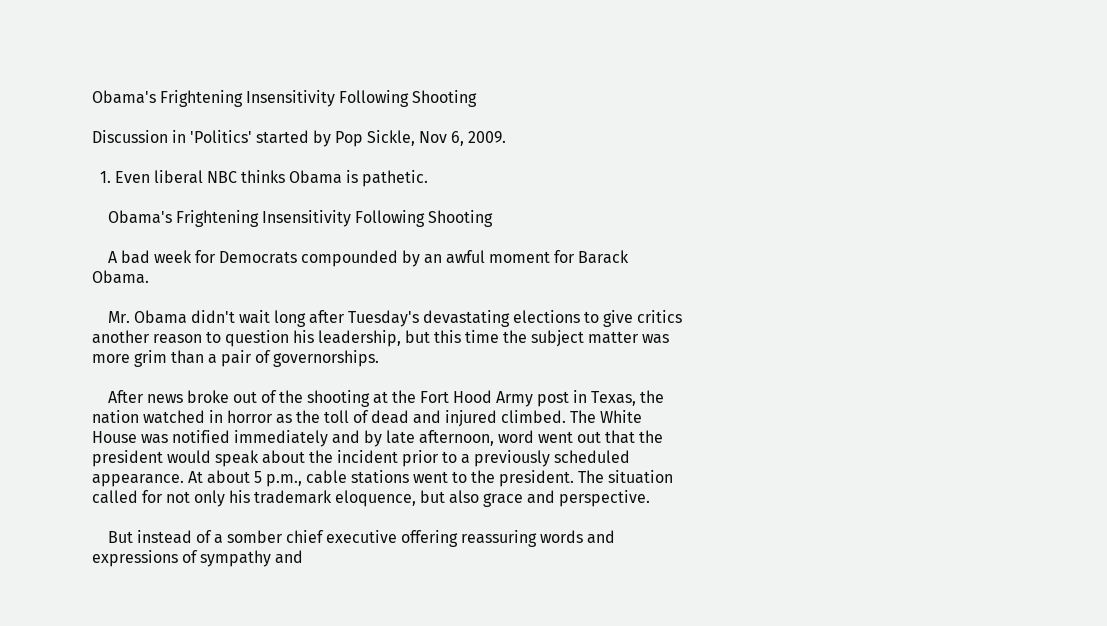Obama's Frightening Insensitivity Following Shooting

Discussion in 'Politics' started by Pop Sickle, Nov 6, 2009.

  1. Even liberal NBC thinks Obama is pathetic.

    Obama's Frightening Insensitivity Following Shooting

    A bad week for Democrats compounded by an awful moment for Barack Obama.

    Mr. Obama didn't wait long after Tuesday's devastating elections to give critics another reason to question his leadership, but this time the subject matter was more grim than a pair of governorships.

    After news broke out of the shooting at the Fort Hood Army post in Texas, the nation watched in horror as the toll of dead and injured climbed. The White House was notified immediately and by late afternoon, word went out that the president would speak about the incident prior to a previously scheduled appearance. At about 5 p.m., cable stations went to the president. The situation called for not only his trademark eloquence, but also grace and perspective.

    But instead of a somber chief executive offering reassuring words and expressions of sympathy and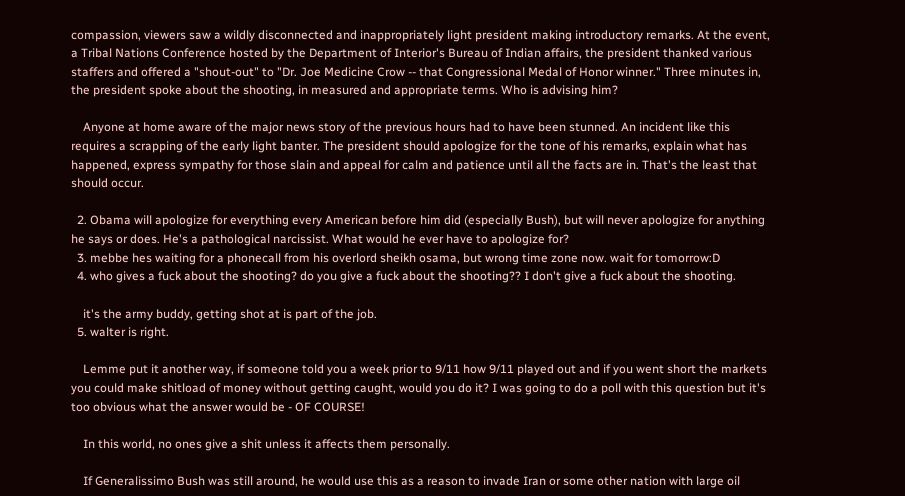compassion, viewers saw a wildly disconnected and inappropriately light president making introductory remarks. At the event, a Tribal Nations Conference hosted by the Department of Interior's Bureau of Indian affairs, the president thanked various staffers and offered a "shout-out" to "Dr. Joe Medicine Crow -- that Congressional Medal of Honor winner." Three minutes in, the president spoke about the shooting, in measured and appropriate terms. Who is advising him?

    Anyone at home aware of the major news story of the previous hours had to have been stunned. An incident like this requires a scrapping of the early light banter. The president should apologize for the tone of his remarks, explain what has happened, express sympathy for those slain and appeal for calm and patience until all the facts are in. That's the least that should occur.

  2. Obama will apologize for everything every American before him did (especially Bush), but will never apologize for anything he says or does. He's a pathological narcissist. What would he ever have to apologize for?
  3. mebbe hes waiting for a phonecall from his overlord sheikh osama, but wrong time zone now. wait for tomorrow:D
  4. who gives a fuck about the shooting? do you give a fuck about the shooting?? I don't give a fuck about the shooting.

    it's the army buddy, getting shot at is part of the job.
  5. walter is right.

    Lemme put it another way, if someone told you a week prior to 9/11 how 9/11 played out and if you went short the markets you could make shitload of money without getting caught, would you do it? I was going to do a poll with this question but it's too obvious what the answer would be - OF COURSE!

    In this world, no ones give a shit unless it affects them personally.

    If Generalissimo Bush was still around, he would use this as a reason to invade Iran or some other nation with large oil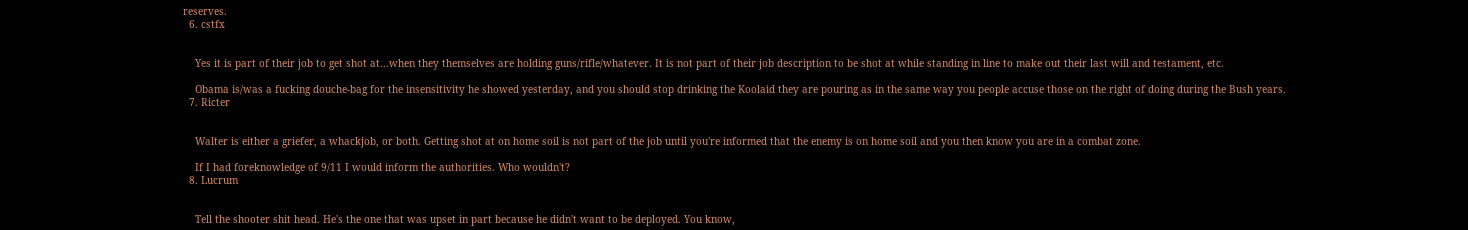reserves.
  6. cstfx


    Yes it is part of their job to get shot at...when they themselves are holding guns/rifle/whatever. It is not part of their job description to be shot at while standing in line to make out their last will and testament, etc.

    Obama is/was a fucking douche-bag for the insensitivity he showed yesterday, and you should stop drinking the Koolaid they are pouring as in the same way you people accuse those on the right of doing during the Bush years.
  7. Ricter


    Walter is either a griefer, a whackjob, or both. Getting shot at on home soil is not part of the job until you're informed that the enemy is on home soil and you then know you are in a combat zone.

    If I had foreknowledge of 9/11 I would inform the authorities. Who wouldn't?
  8. Lucrum


    Tell the shooter shit head. He's the one that was upset in part because he didn't want to be deployed. You know,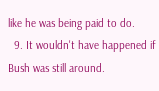like he was being paid to do.
  9. It wouldn't have happened if Bush was still around.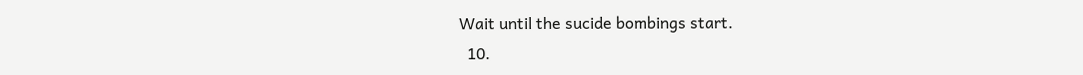Wait until the sucide bombings start.
  10.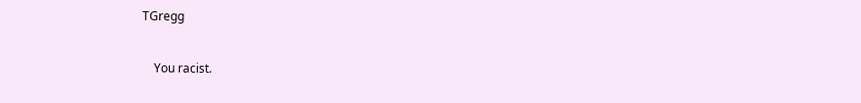TGregg


    You racist.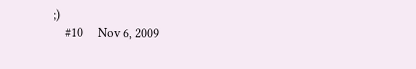;)
    #10     Nov 6, 2009